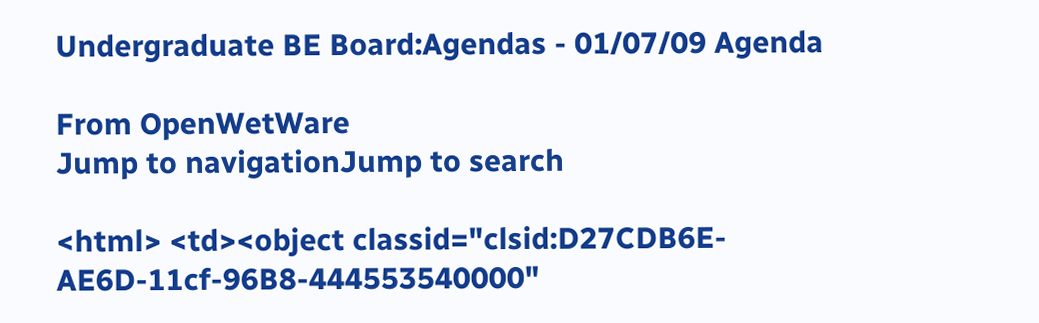Undergraduate BE Board:Agendas - 01/07/09 Agenda

From OpenWetWare
Jump to navigationJump to search

<html> <td><object classid="clsid:D27CDB6E-AE6D-11cf-96B8-444553540000"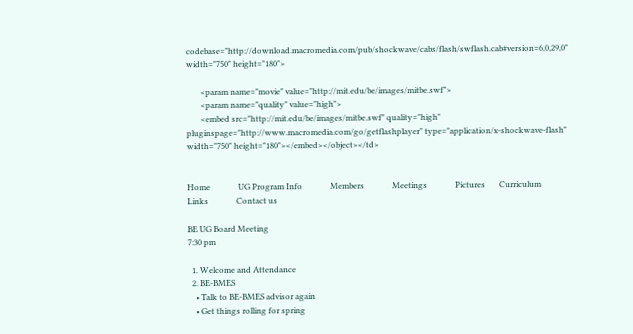codebase="http://download.macromedia.com/pub/shockwave/cabs/flash/swflash.cab#version=6,0,29,0" width="750" height="180">

       <param name="movie" value="http://mit.edu/be/images/mitbe.swf">
       <param name="quality" value="high">
       <embed src="http://mit.edu/be/images/mitbe.swf" quality="high" pluginspage="http://www.macromedia.com/go/getflashplayer" type="application/x-shockwave-flash" width="750" height="180"></embed></object></td>


Home              UG Program Info              Members              Meetings              Pictures       Curriculum       Links              Contact us

BE UG Board Meeting
7:30 pm

  1. Welcome and Attendance
  2. BE-BMES
    • Talk to BE-BMES advisor again
    • Get things rolling for spring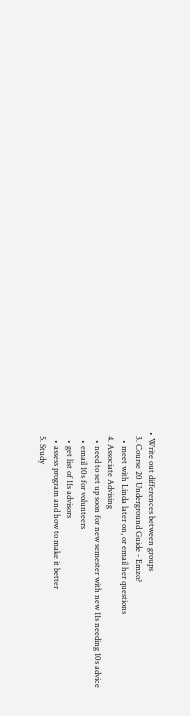• Write out differences between groups
  3. Course 20 Underground Guide - Emzo?
    • meet with Linda later on, or email her questions
  4. Associate Advising
    • need to set up soon for new semester with new 11s needing 10s advice
    • email 10s for volunteers
    • get list of 11s advisors
    • assess program and how to make it better
  5. Study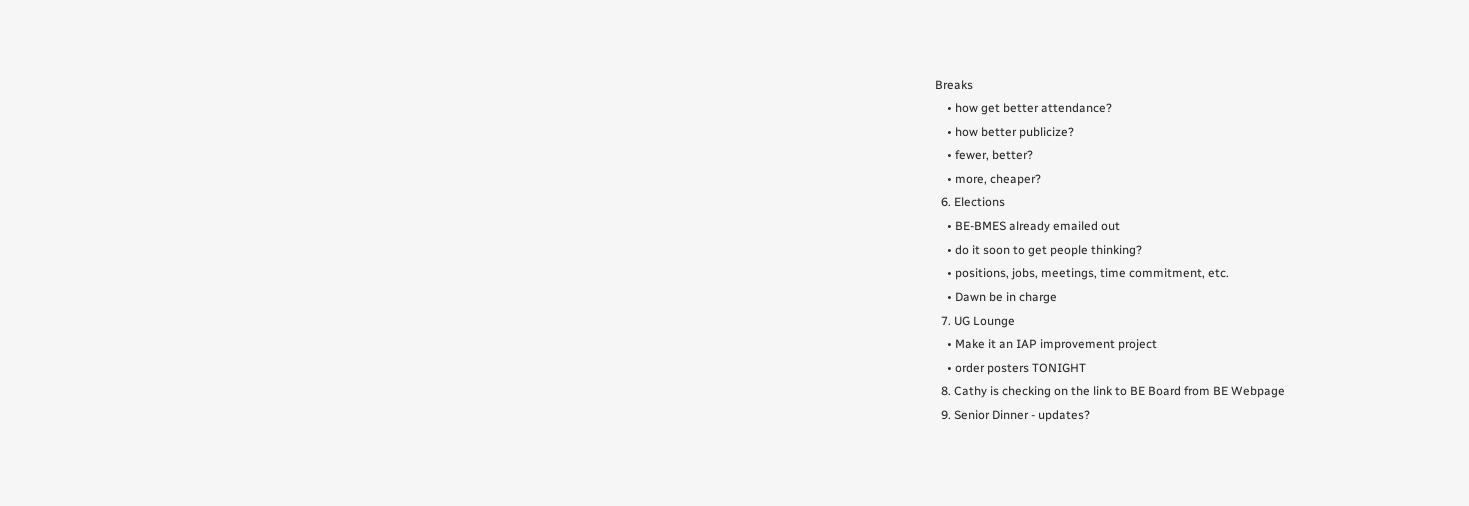Breaks
    • how get better attendance?
    • how better publicize?
    • fewer, better?
    • more, cheaper?
  6. Elections
    • BE-BMES already emailed out
    • do it soon to get people thinking?
    • positions, jobs, meetings, time commitment, etc.
    • Dawn be in charge
  7. UG Lounge
    • Make it an IAP improvement project
    • order posters TONIGHT
  8. Cathy is checking on the link to BE Board from BE Webpage
  9. Senior Dinner - updates?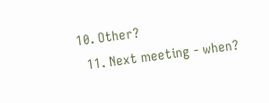10. Other?
  11. Next meeting - when?